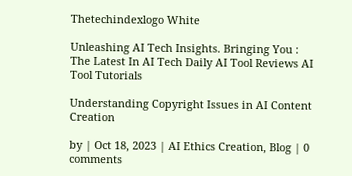Thetechindexlogo White

Unleashing AI Tech Insights. Bringing You :
The Latest In AI Tech Daily AI Tool Reviews AI Tool Tutorials

Understanding Copyright Issues in AI Content Creation

by | Oct 18, 2023 | AI Ethics Creation, Blog | 0 comments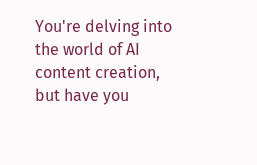You're delving into the world of AI content creation, but have you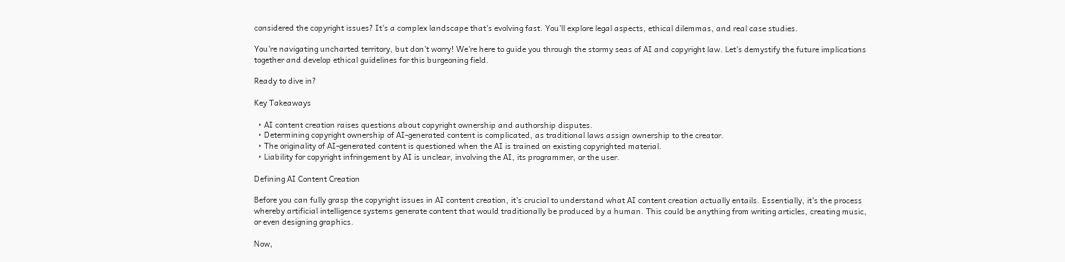considered the copyright issues? It's a complex landscape that's evolving fast. You'll explore legal aspects, ethical dilemmas, and real case studies.

You're navigating uncharted territory, but don't worry! We're here to guide you through the stormy seas of AI and copyright law. Let's demystify the future implications together and develop ethical guidelines for this burgeoning field.

Ready to dive in?

Key Takeaways

  • AI content creation raises questions about copyright ownership and authorship disputes.
  • Determining copyright ownership of AI-generated content is complicated, as traditional laws assign ownership to the creator.
  • The originality of AI-generated content is questioned when the AI is trained on existing copyrighted material.
  • Liability for copyright infringement by AI is unclear, involving the AI, its programmer, or the user.

Defining AI Content Creation

Before you can fully grasp the copyright issues in AI content creation, it's crucial to understand what AI content creation actually entails. Essentially, it's the process whereby artificial intelligence systems generate content that would traditionally be produced by a human. This could be anything from writing articles, creating music, or even designing graphics.

Now,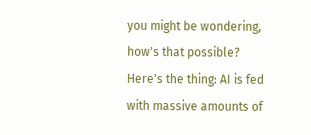you might be wondering, how's that possible? Here's the thing: AI is fed with massive amounts of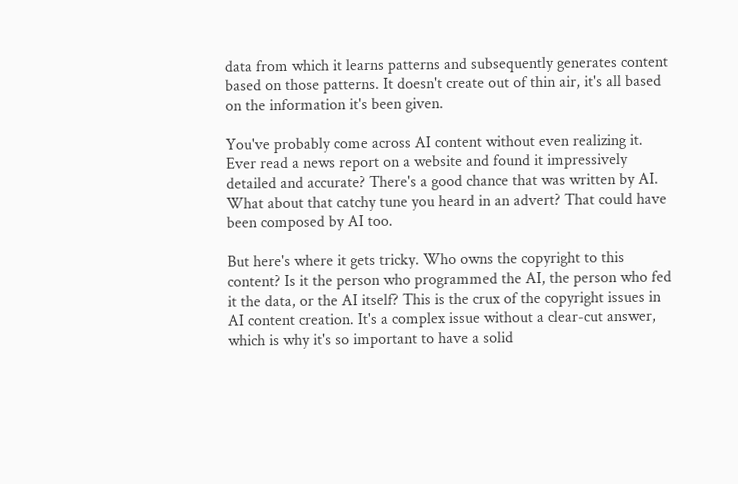data from which it learns patterns and subsequently generates content based on those patterns. It doesn't create out of thin air, it's all based on the information it's been given.

You've probably come across AI content without even realizing it. Ever read a news report on a website and found it impressively detailed and accurate? There's a good chance that was written by AI. What about that catchy tune you heard in an advert? That could have been composed by AI too.

But here's where it gets tricky. Who owns the copyright to this content? Is it the person who programmed the AI, the person who fed it the data, or the AI itself? This is the crux of the copyright issues in AI content creation. It's a complex issue without a clear-cut answer, which is why it's so important to have a solid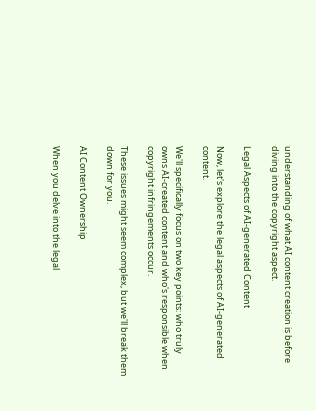understanding of what AI content creation is before diving into the copyright aspect.

Legal Aspects of AI-generated Content

Now, let's explore the legal aspects of AI-generated content.

We'll specifically focus on two key points: who truly owns AI-created content and who's responsible when copyright infringements occur.

These issues might seem complex, but we'll break them down for you.

AI Content Ownership

When you delve into the legal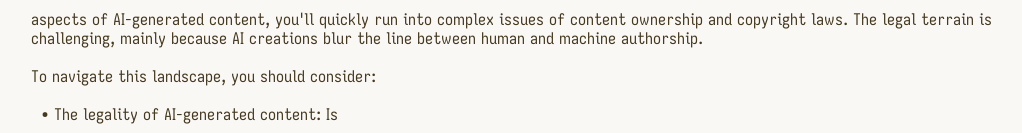aspects of AI-generated content, you'll quickly run into complex issues of content ownership and copyright laws. The legal terrain is challenging, mainly because AI creations blur the line between human and machine authorship.

To navigate this landscape, you should consider:

  • The legality of AI-generated content: Is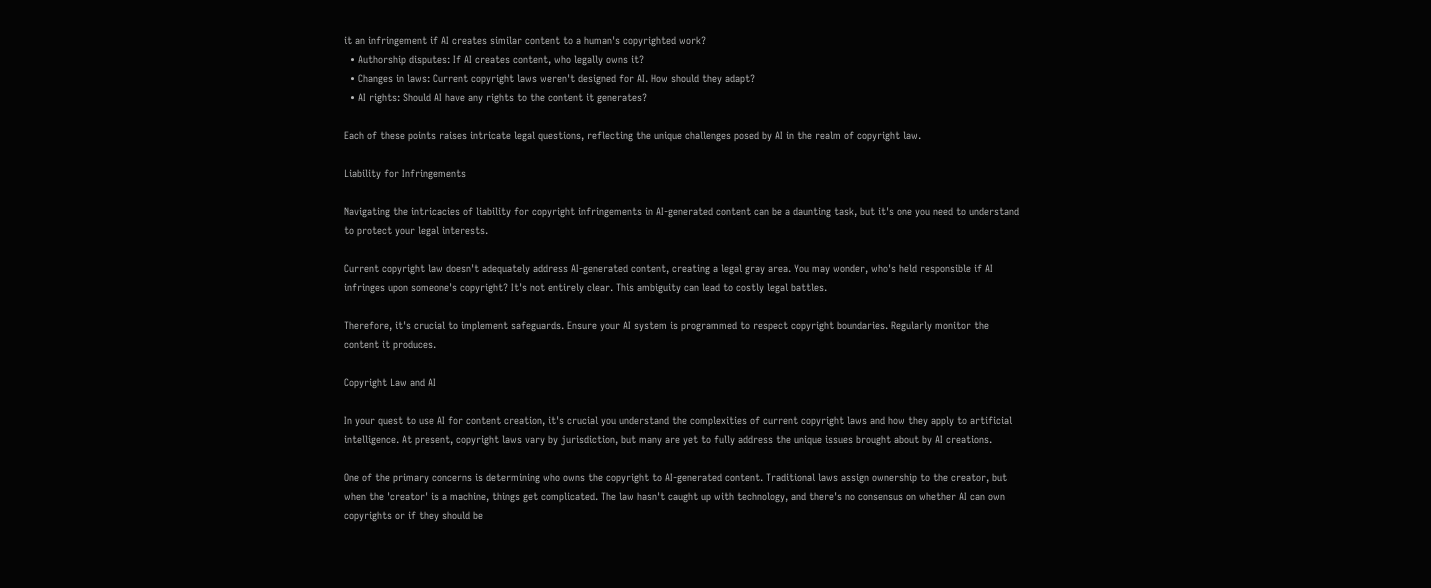it an infringement if AI creates similar content to a human's copyrighted work?
  • Authorship disputes: If AI creates content, who legally owns it?
  • Changes in laws: Current copyright laws weren't designed for AI. How should they adapt?
  • AI rights: Should AI have any rights to the content it generates?

Each of these points raises intricate legal questions, reflecting the unique challenges posed by AI in the realm of copyright law.

Liability for Infringements

Navigating the intricacies of liability for copyright infringements in AI-generated content can be a daunting task, but it's one you need to understand to protect your legal interests.

Current copyright law doesn't adequately address AI-generated content, creating a legal gray area. You may wonder, who's held responsible if AI infringes upon someone's copyright? It's not entirely clear. This ambiguity can lead to costly legal battles.

Therefore, it's crucial to implement safeguards. Ensure your AI system is programmed to respect copyright boundaries. Regularly monitor the content it produces.

Copyright Law and AI

In your quest to use AI for content creation, it's crucial you understand the complexities of current copyright laws and how they apply to artificial intelligence. At present, copyright laws vary by jurisdiction, but many are yet to fully address the unique issues brought about by AI creations.

One of the primary concerns is determining who owns the copyright to AI-generated content. Traditional laws assign ownership to the creator, but when the 'creator' is a machine, things get complicated. The law hasn't caught up with technology, and there's no consensus on whether AI can own copyrights or if they should be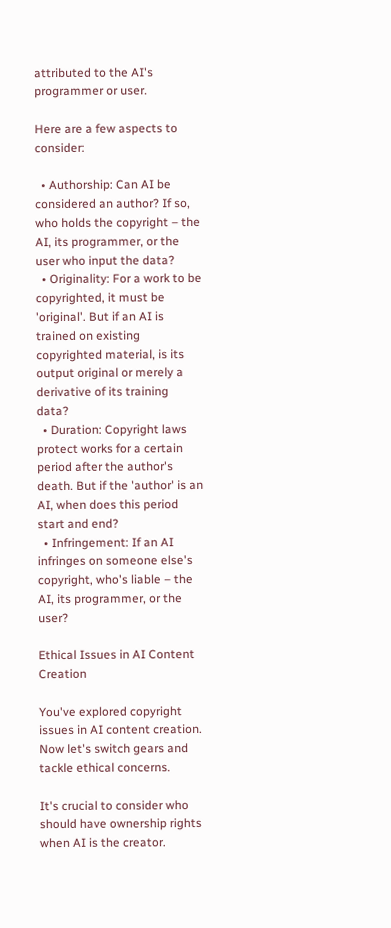attributed to the AI's programmer or user.

Here are a few aspects to consider:

  • Authorship: Can AI be considered an author? If so, who holds the copyright – the AI, its programmer, or the user who input the data?
  • Originality: For a work to be copyrighted, it must be 'original'. But if an AI is trained on existing copyrighted material, is its output original or merely a derivative of its training data?
  • Duration: Copyright laws protect works for a certain period after the author's death. But if the 'author' is an AI, when does this period start and end?
  • Infringement: If an AI infringes on someone else's copyright, who's liable – the AI, its programmer, or the user?

Ethical Issues in AI Content Creation

You've explored copyright issues in AI content creation. Now let's switch gears and tackle ethical concerns.

It's crucial to consider who should have ownership rights when AI is the creator.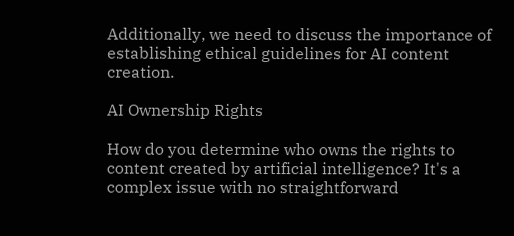Additionally, we need to discuss the importance of establishing ethical guidelines for AI content creation.

AI Ownership Rights

How do you determine who owns the rights to content created by artificial intelligence? It's a complex issue with no straightforward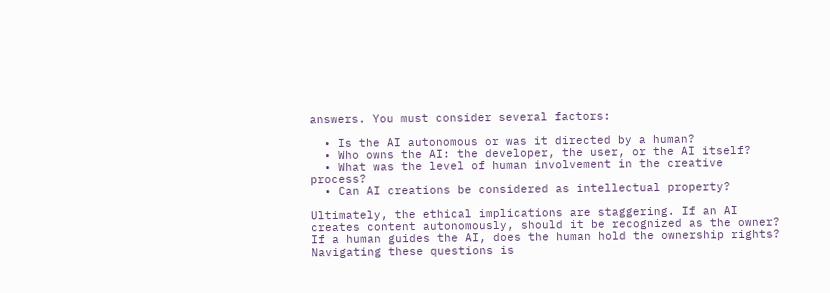answers. You must consider several factors:

  • Is the AI autonomous or was it directed by a human?
  • Who owns the AI: the developer, the user, or the AI itself?
  • What was the level of human involvement in the creative process?
  • Can AI creations be considered as intellectual property?

Ultimately, the ethical implications are staggering. If an AI creates content autonomously, should it be recognized as the owner? If a human guides the AI, does the human hold the ownership rights? Navigating these questions is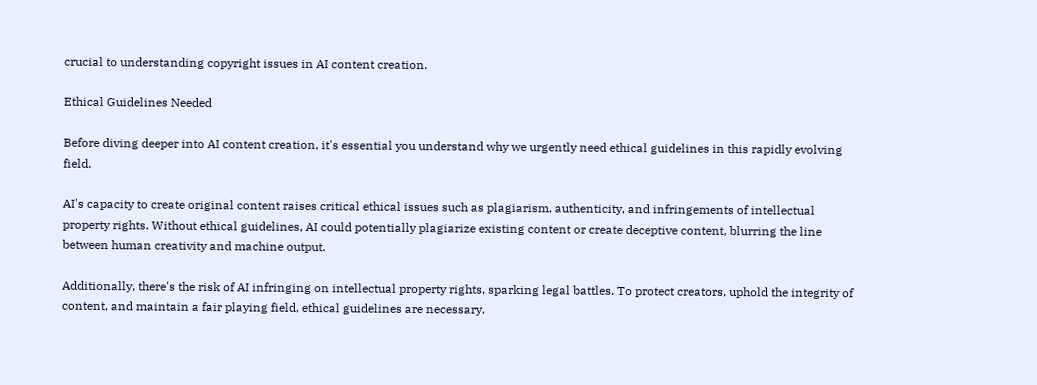crucial to understanding copyright issues in AI content creation.

Ethical Guidelines Needed

Before diving deeper into AI content creation, it's essential you understand why we urgently need ethical guidelines in this rapidly evolving field.

AI's capacity to create original content raises critical ethical issues such as plagiarism, authenticity, and infringements of intellectual property rights. Without ethical guidelines, AI could potentially plagiarize existing content or create deceptive content, blurring the line between human creativity and machine output.

Additionally, there's the risk of AI infringing on intellectual property rights, sparking legal battles. To protect creators, uphold the integrity of content, and maintain a fair playing field, ethical guidelines are necessary.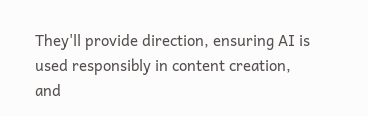They'll provide direction, ensuring AI is used responsibly in content creation, and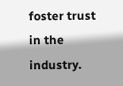foster trust in the industry.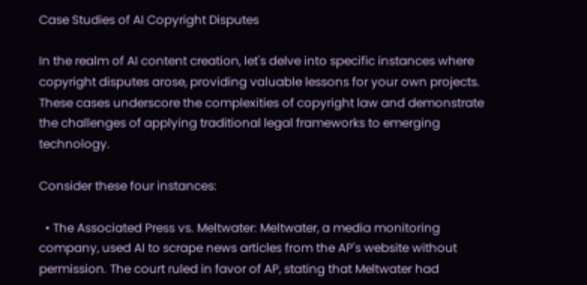Case Studies of AI Copyright Disputes

In the realm of AI content creation, let's delve into specific instances where copyright disputes arose, providing valuable lessons for your own projects. These cases underscore the complexities of copyright law and demonstrate the challenges of applying traditional legal frameworks to emerging technology.

Consider these four instances:

  • The Associated Press vs. Meltwater: Meltwater, a media monitoring company, used AI to scrape news articles from the AP's website without permission. The court ruled in favor of AP, stating that Meltwater had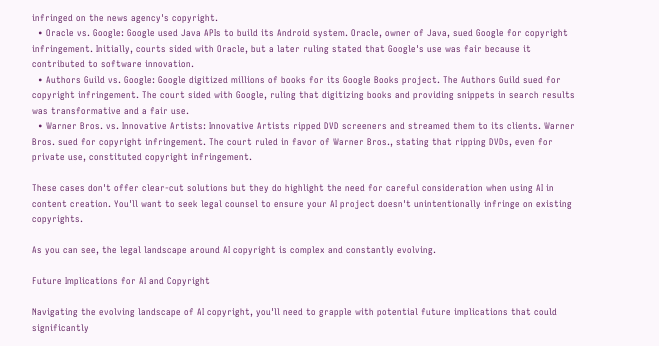infringed on the news agency's copyright.
  • Oracle vs. Google: Google used Java APIs to build its Android system. Oracle, owner of Java, sued Google for copyright infringement. Initially, courts sided with Oracle, but a later ruling stated that Google's use was fair because it contributed to software innovation.
  • Authors Guild vs. Google: Google digitized millions of books for its Google Books project. The Authors Guild sued for copyright infringement. The court sided with Google, ruling that digitizing books and providing snippets in search results was transformative and a fair use.
  • Warner Bros. vs. Innovative Artists: Innovative Artists ripped DVD screeners and streamed them to its clients. Warner Bros. sued for copyright infringement. The court ruled in favor of Warner Bros., stating that ripping DVDs, even for private use, constituted copyright infringement.

These cases don't offer clear-cut solutions but they do highlight the need for careful consideration when using AI in content creation. You'll want to seek legal counsel to ensure your AI project doesn't unintentionally infringe on existing copyrights.

As you can see, the legal landscape around AI copyright is complex and constantly evolving.

Future Implications for AI and Copyright

Navigating the evolving landscape of AI copyright, you'll need to grapple with potential future implications that could significantly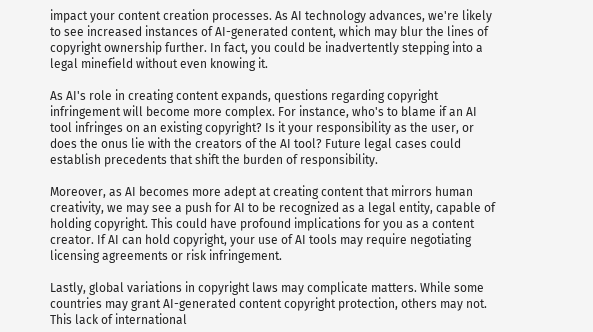impact your content creation processes. As AI technology advances, we're likely to see increased instances of AI-generated content, which may blur the lines of copyright ownership further. In fact, you could be inadvertently stepping into a legal minefield without even knowing it.

As AI's role in creating content expands, questions regarding copyright infringement will become more complex. For instance, who's to blame if an AI tool infringes on an existing copyright? Is it your responsibility as the user, or does the onus lie with the creators of the AI tool? Future legal cases could establish precedents that shift the burden of responsibility.

Moreover, as AI becomes more adept at creating content that mirrors human creativity, we may see a push for AI to be recognized as a legal entity, capable of holding copyright. This could have profound implications for you as a content creator. If AI can hold copyright, your use of AI tools may require negotiating licensing agreements or risk infringement.

Lastly, global variations in copyright laws may complicate matters. While some countries may grant AI-generated content copyright protection, others may not. This lack of international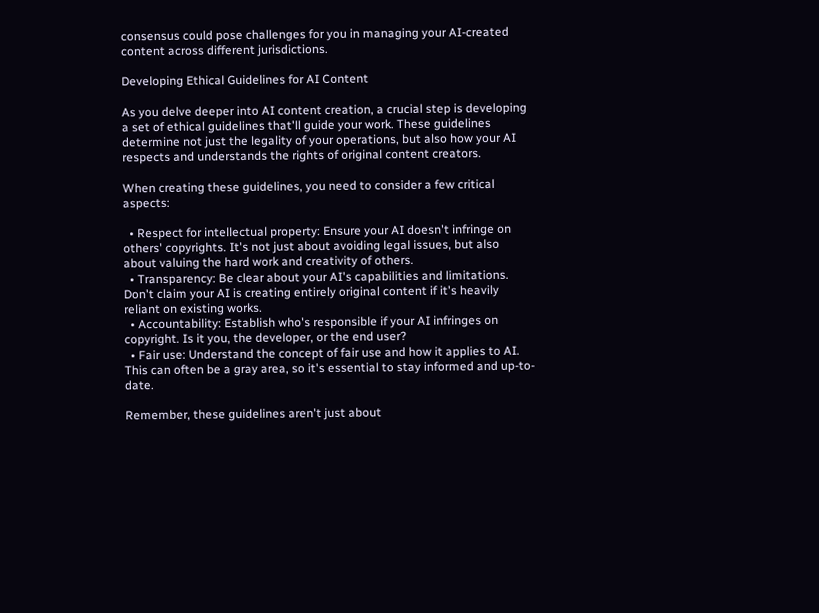consensus could pose challenges for you in managing your AI-created content across different jurisdictions.

Developing Ethical Guidelines for AI Content

As you delve deeper into AI content creation, a crucial step is developing a set of ethical guidelines that'll guide your work. These guidelines determine not just the legality of your operations, but also how your AI respects and understands the rights of original content creators.

When creating these guidelines, you need to consider a few critical aspects:

  • Respect for intellectual property: Ensure your AI doesn't infringe on others' copyrights. It's not just about avoiding legal issues, but also about valuing the hard work and creativity of others.
  • Transparency: Be clear about your AI's capabilities and limitations. Don't claim your AI is creating entirely original content if it's heavily reliant on existing works.
  • Accountability: Establish who's responsible if your AI infringes on copyright. Is it you, the developer, or the end user?
  • Fair use: Understand the concept of fair use and how it applies to AI. This can often be a gray area, so it's essential to stay informed and up-to-date.

Remember, these guidelines aren't just about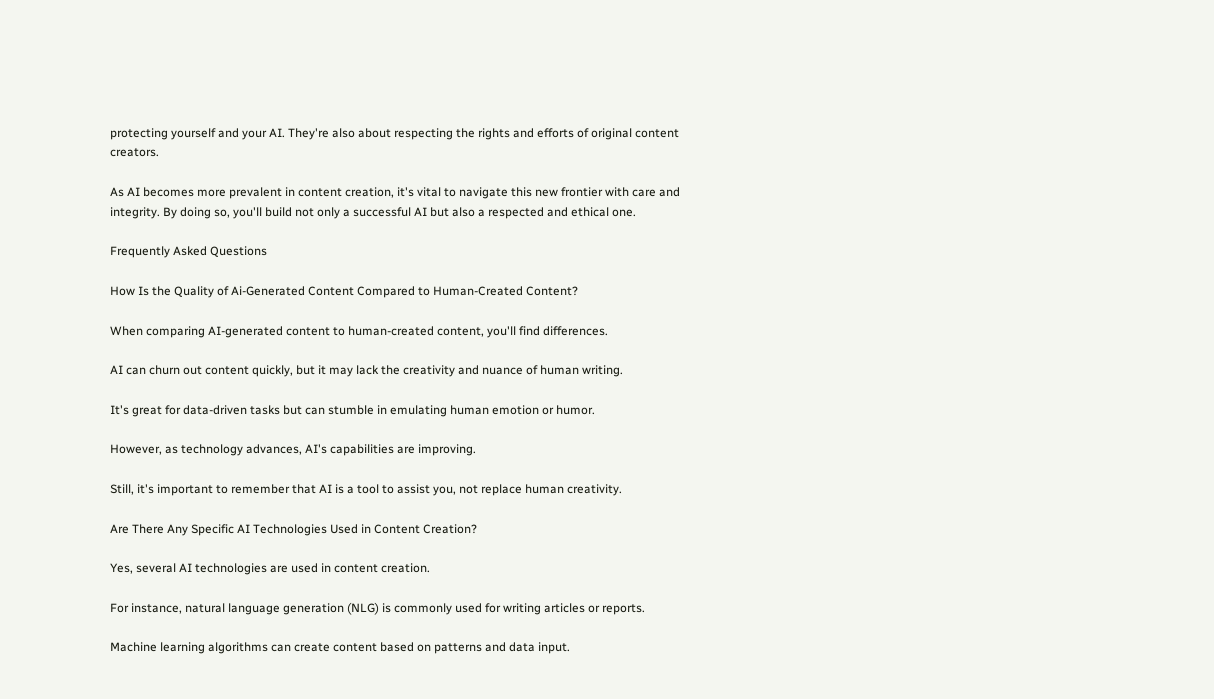protecting yourself and your AI. They're also about respecting the rights and efforts of original content creators.

As AI becomes more prevalent in content creation, it's vital to navigate this new frontier with care and integrity. By doing so, you'll build not only a successful AI but also a respected and ethical one.

Frequently Asked Questions

How Is the Quality of Ai-Generated Content Compared to Human-Created Content?

When comparing AI-generated content to human-created content, you'll find differences.

AI can churn out content quickly, but it may lack the creativity and nuance of human writing.

It's great for data-driven tasks but can stumble in emulating human emotion or humor.

However, as technology advances, AI's capabilities are improving.

Still, it's important to remember that AI is a tool to assist you, not replace human creativity.

Are There Any Specific AI Technologies Used in Content Creation?

Yes, several AI technologies are used in content creation.

For instance, natural language generation (NLG) is commonly used for writing articles or reports.

Machine learning algorithms can create content based on patterns and data input.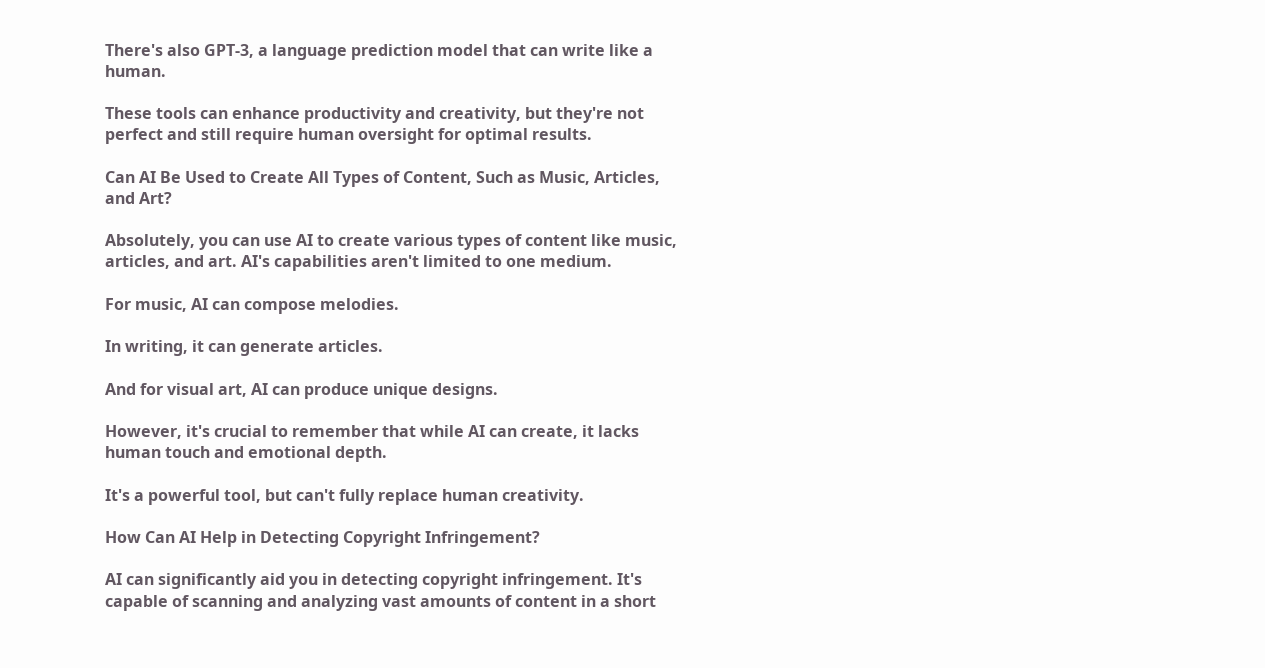There's also GPT-3, a language prediction model that can write like a human.

These tools can enhance productivity and creativity, but they're not perfect and still require human oversight for optimal results.

Can AI Be Used to Create All Types of Content, Such as Music, Articles, and Art?

Absolutely, you can use AI to create various types of content like music, articles, and art. AI's capabilities aren't limited to one medium.

For music, AI can compose melodies.

In writing, it can generate articles.

And for visual art, AI can produce unique designs.

However, it's crucial to remember that while AI can create, it lacks human touch and emotional depth.

It's a powerful tool, but can't fully replace human creativity.

How Can AI Help in Detecting Copyright Infringement?

AI can significantly aid you in detecting copyright infringement. It's capable of scanning and analyzing vast amounts of content in a short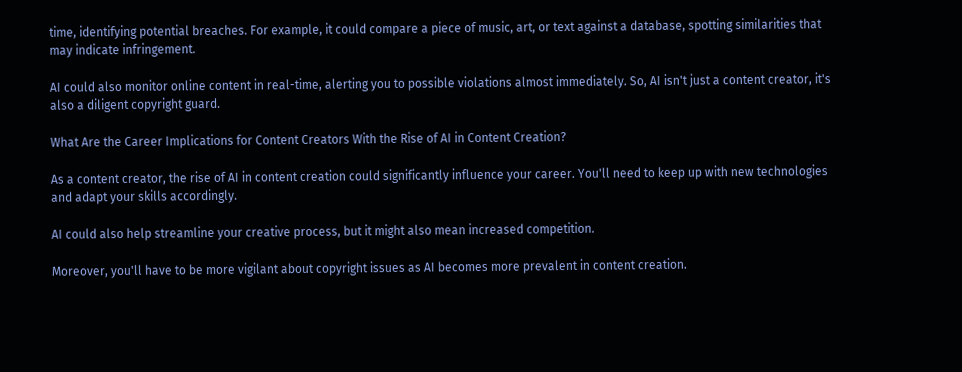time, identifying potential breaches. For example, it could compare a piece of music, art, or text against a database, spotting similarities that may indicate infringement.

AI could also monitor online content in real-time, alerting you to possible violations almost immediately. So, AI isn't just a content creator, it's also a diligent copyright guard.

What Are the Career Implications for Content Creators With the Rise of AI in Content Creation?

As a content creator, the rise of AI in content creation could significantly influence your career. You'll need to keep up with new technologies and adapt your skills accordingly.

AI could also help streamline your creative process, but it might also mean increased competition.

Moreover, you'll have to be more vigilant about copyright issues as AI becomes more prevalent in content creation.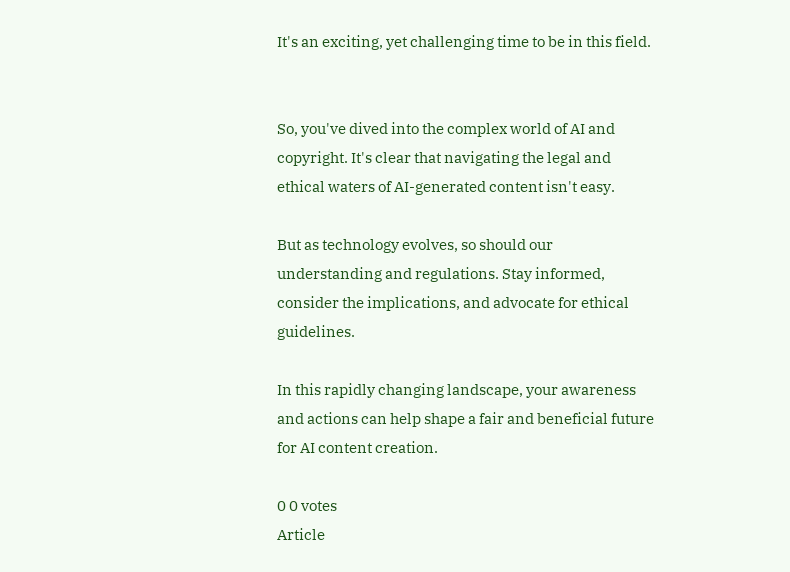It's an exciting, yet challenging time to be in this field.


So, you've dived into the complex world of AI and copyright. It's clear that navigating the legal and ethical waters of AI-generated content isn't easy.

But as technology evolves, so should our understanding and regulations. Stay informed, consider the implications, and advocate for ethical guidelines.

In this rapidly changing landscape, your awareness and actions can help shape a fair and beneficial future for AI content creation.

0 0 votes
Article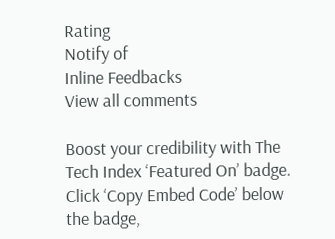Rating
Notify of
Inline Feedbacks
View all comments

Boost your credibility with The Tech Index ‘Featured On’ badge. Click ‘Copy Embed Code’ below the badge,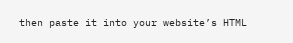then paste it into your website’s HTML